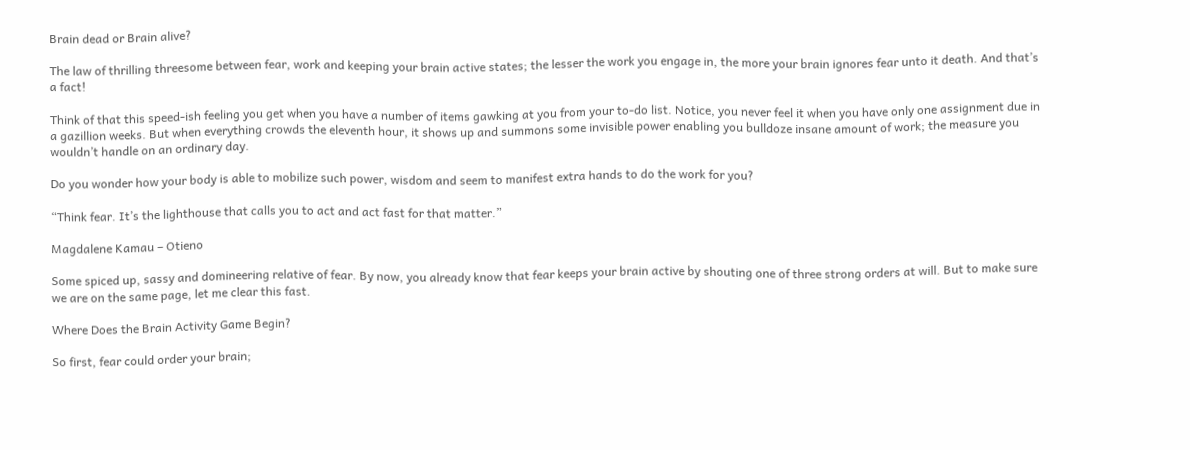Brain dead or Brain alive?

The law of thrilling threesome between fear, work and keeping your brain active states; the lesser the work you engage in, the more your brain ignores fear unto it death. And that’s a fact!

Think of that this speed-ish feeling you get when you have a number of items gawking at you from your to-do list. Notice, you never feel it when you have only one assignment due in a gazillion weeks. But when everything crowds the eleventh hour, it shows up and summons some invisible power enabling you bulldoze insane amount of work; the measure you wouldn’t handle on an ordinary day.

Do you wonder how your body is able to mobilize such power, wisdom and seem to manifest extra hands to do the work for you?

“Think fear. It’s the lighthouse that calls you to act and act fast for that matter.”

Magdalene Kamau – Otieno

Some spiced up, sassy and domineering relative of fear. By now, you already know that fear keeps your brain active by shouting one of three strong orders at will. But to make sure we are on the same page, let me clear this fast.

Where Does the Brain Activity Game Begin?

So first, fear could order your brain;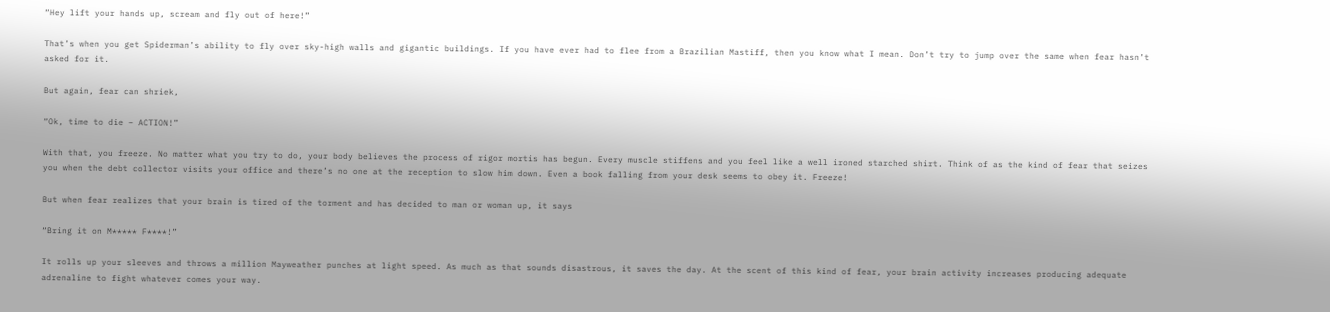“Hey lift your hands up, scream and fly out of here!”

That’s when you get Spiderman’s ability to fly over sky-high walls and gigantic buildings. If you have ever had to flee from a Brazilian Mastiff, then you know what I mean. Don’t try to jump over the same when fear hasn’t asked for it.

But again, fear can shriek,

“Ok, time to die – ACTION!”

With that, you freeze. No matter what you try to do, your body believes the process of rigor mortis has begun. Every muscle stiffens and you feel like a well ironed starched shirt. Think of as the kind of fear that seizes you when the debt collector visits your office and there’s no one at the reception to slow him down. Even a book falling from your desk seems to obey it. Freeze!

But when fear realizes that your brain is tired of the torment and has decided to man or woman up, it says

“Bring it on M***** F****!”

It rolls up your sleeves and throws a million Mayweather punches at light speed. As much as that sounds disastrous, it saves the day. At the scent of this kind of fear, your brain activity increases producing adequate adrenaline to fight whatever comes your way.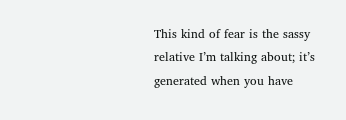This kind of fear is the sassy relative I’m talking about; it’s generated when you have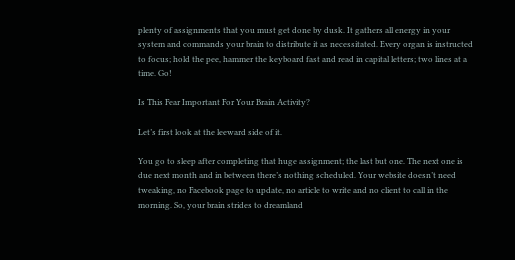plenty of assignments that you must get done by dusk. It gathers all energy in your system and commands your brain to distribute it as necessitated. Every organ is instructed to focus; hold the pee, hammer the keyboard fast and read in capital letters; two lines at a time. Go!

Is This Fear Important For Your Brain Activity?

Let’s first look at the leeward side of it.

You go to sleep after completing that huge assignment; the last but one. The next one is due next month and in between there’s nothing scheduled. Your website doesn’t need tweaking, no Facebook page to update, no article to write and no client to call in the morning. So, your brain strides to dreamland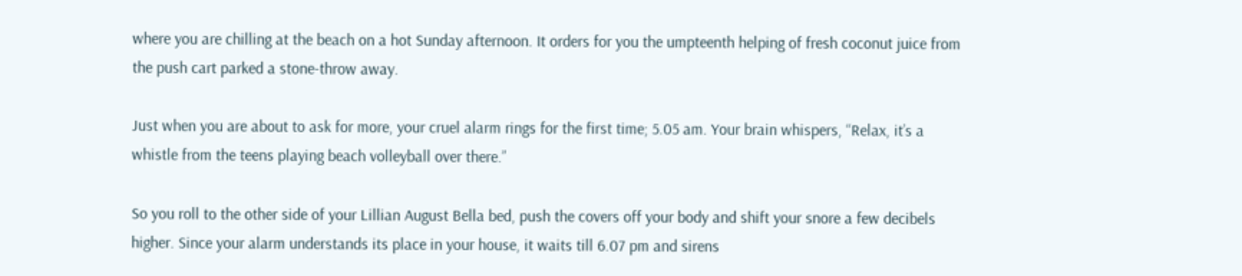where you are chilling at the beach on a hot Sunday afternoon. It orders for you the umpteenth helping of fresh coconut juice from the push cart parked a stone-throw away.

Just when you are about to ask for more, your cruel alarm rings for the first time; 5.05 am. Your brain whispers, “Relax, it’s a whistle from the teens playing beach volleyball over there.”

So you roll to the other side of your Lillian August Bella bed, push the covers off your body and shift your snore a few decibels higher. Since your alarm understands its place in your house, it waits till 6.07 pm and sirens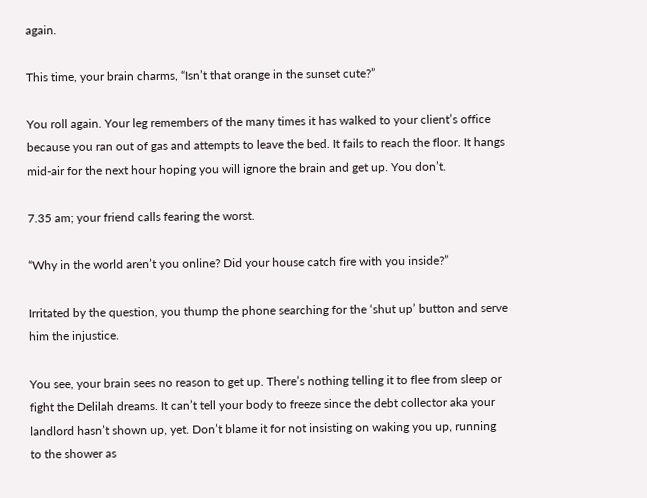again.

This time, your brain charms, “Isn’t that orange in the sunset cute?”

You roll again. Your leg remembers of the many times it has walked to your client’s office because you ran out of gas and attempts to leave the bed. It fails to reach the floor. It hangs mid-air for the next hour hoping you will ignore the brain and get up. You don’t.

7.35 am; your friend calls fearing the worst.

“Why in the world aren’t you online? Did your house catch fire with you inside?”

Irritated by the question, you thump the phone searching for the ‘shut up’ button and serve him the injustice.

You see, your brain sees no reason to get up. There’s nothing telling it to flee from sleep or fight the Delilah dreams. It can’t tell your body to freeze since the debt collector aka your landlord hasn’t shown up, yet. Don’t blame it for not insisting on waking you up, running to the shower as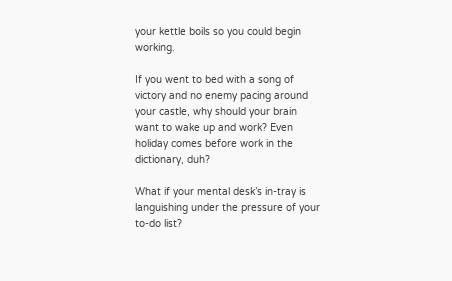your kettle boils so you could begin working.

If you went to bed with a song of victory and no enemy pacing around your castle, why should your brain want to wake up and work? Even holiday comes before work in the dictionary, duh?

What if your mental desk’s in-tray is languishing under the pressure of your to-do list?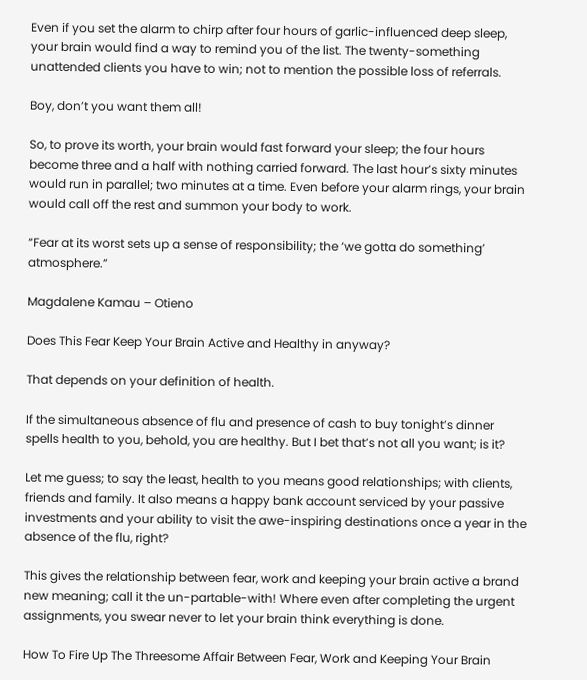Even if you set the alarm to chirp after four hours of garlic-influenced deep sleep, your brain would find a way to remind you of the list. The twenty-something unattended clients you have to win; not to mention the possible loss of referrals.

Boy, don’t you want them all!

So, to prove its worth, your brain would fast forward your sleep; the four hours become three and a half with nothing carried forward. The last hour’s sixty minutes would run in parallel; two minutes at a time. Even before your alarm rings, your brain would call off the rest and summon your body to work.

“Fear at its worst sets up a sense of responsibility; the ‘we gotta do something’ atmosphere.”

Magdalene Kamau – Otieno

Does This Fear Keep Your Brain Active and Healthy in anyway?

That depends on your definition of health.

If the simultaneous absence of flu and presence of cash to buy tonight’s dinner spells health to you, behold, you are healthy. But I bet that’s not all you want; is it?

Let me guess; to say the least, health to you means good relationships; with clients, friends and family. It also means a happy bank account serviced by your passive investments and your ability to visit the awe-inspiring destinations once a year in the absence of the flu, right?

This gives the relationship between fear, work and keeping your brain active a brand new meaning; call it the un-partable-with! Where even after completing the urgent assignments, you swear never to let your brain think everything is done.

How To Fire Up The Threesome Affair Between Fear, Work and Keeping Your Brain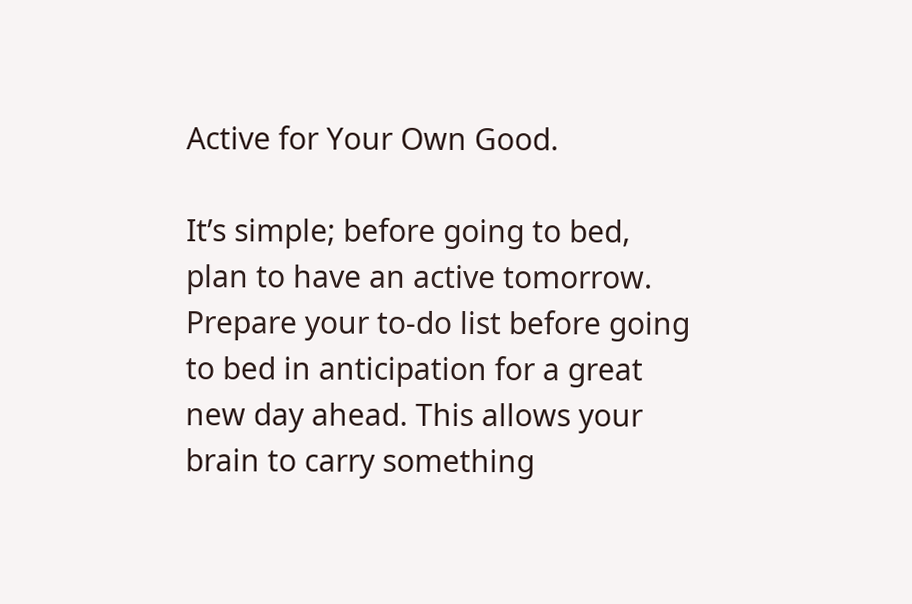Active for Your Own Good.

It’s simple; before going to bed, plan to have an active tomorrow. Prepare your to-do list before going to bed in anticipation for a great new day ahead. This allows your brain to carry something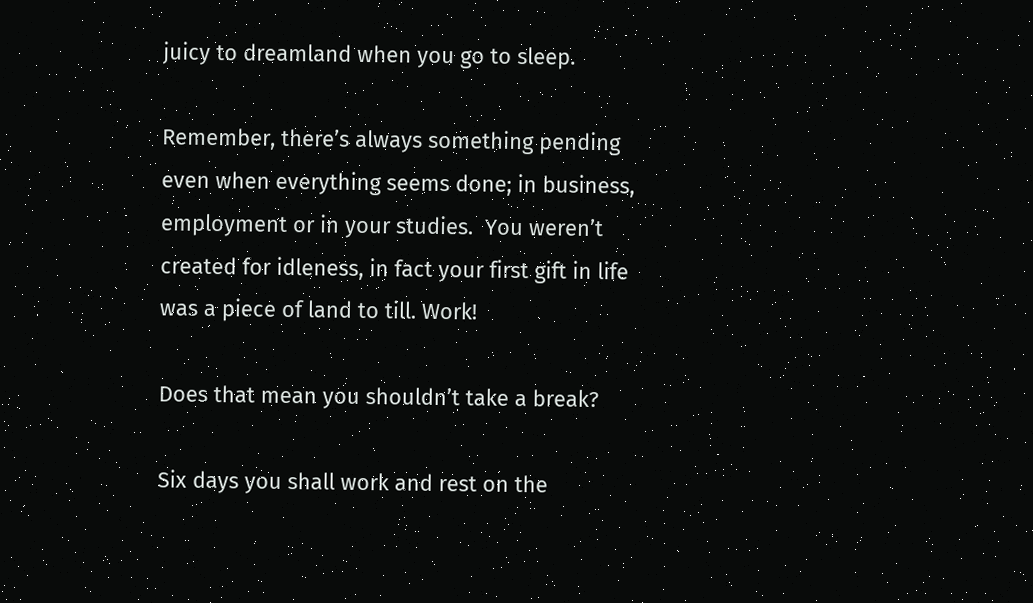juicy to dreamland when you go to sleep.

Remember, there’s always something pending even when everything seems done; in business, employment or in your studies.  You weren’t created for idleness, in fact your first gift in life was a piece of land to till. Work!

Does that mean you shouldn’t take a break?

Six days you shall work and rest on the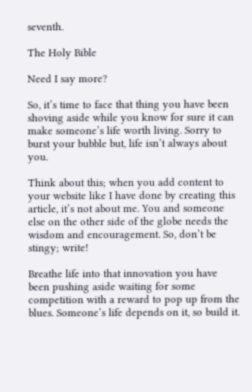seventh.

The Holy Bible

Need I say more?

So, it’s time to face that thing you have been shoving aside while you know for sure it can make someone’s life worth living. Sorry to burst your bubble but, life isn’t always about you.

Think about this; when you add content to your website like I have done by creating this article, it’s not about me. You and someone else on the other side of the globe needs the wisdom and encouragement. So, don’t be stingy; write!

Breathe life into that innovation you have been pushing aside waiting for some competition with a reward to pop up from the blues. Someone’s life depends on it, so build it.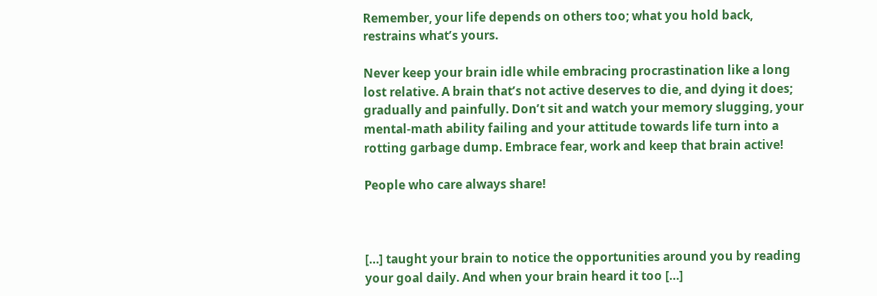Remember, your life depends on others too; what you hold back, restrains what’s yours.

Never keep your brain idle while embracing procrastination like a long lost relative. A brain that’s not active deserves to die, and dying it does; gradually and painfully. Don’t sit and watch your memory slugging, your mental-math ability failing and your attitude towards life turn into a rotting garbage dump. Embrace fear, work and keep that brain active!

People who care always share!



[…] taught your brain to notice the opportunities around you by reading your goal daily. And when your brain heard it too […]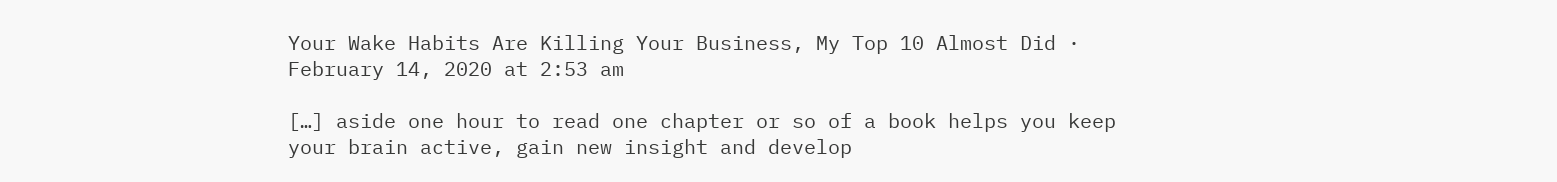Your Wake Habits Are Killing Your Business, My Top 10 Almost Did · February 14, 2020 at 2:53 am

[…] aside one hour to read one chapter or so of a book helps you keep your brain active, gain new insight and develop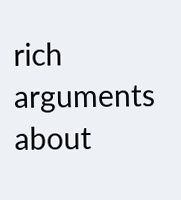rich arguments about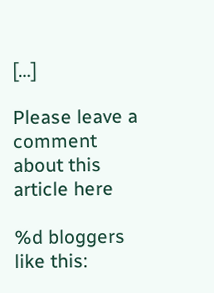[…]

Please leave a comment about this article here

%d bloggers like this: